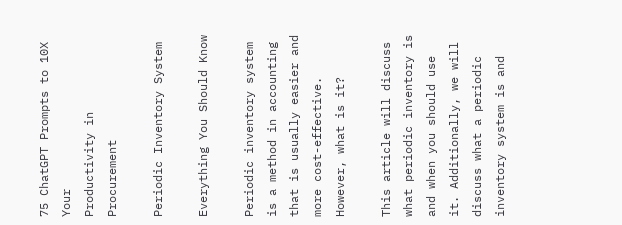75 ChatGPT Prompts to 10X Your
Productivity in Procurement

Periodic Inventory System

Everything You Should Know

Periodic inventory system is a method in accounting that is usually easier and more cost-effective. However, what is it?

This article will discuss what periodic inventory is and when you should use it. Additionally, we will discuss what a periodic inventory system is and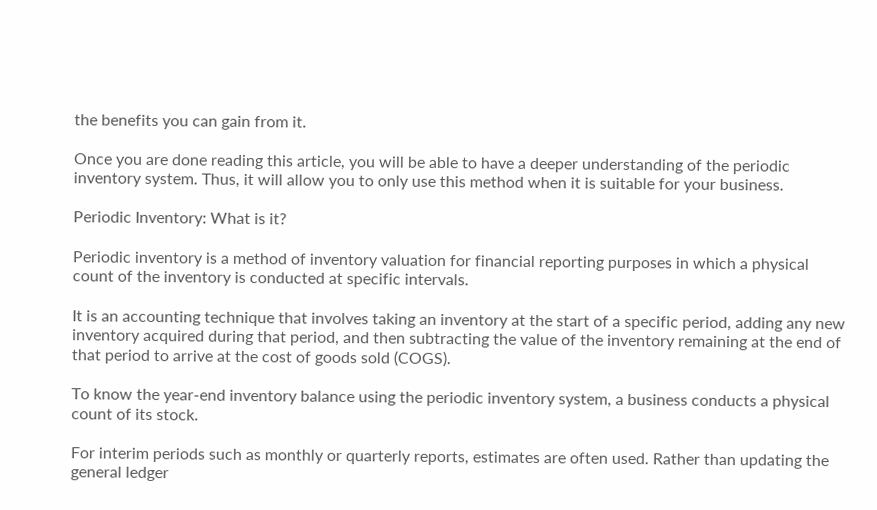the benefits you can gain from it.

Once you are done reading this article, you will be able to have a deeper understanding of the periodic inventory system. Thus, it will allow you to only use this method when it is suitable for your business.

Periodic Inventory: What is it?

Periodic inventory is a method of inventory valuation for financial reporting purposes in which a physical count of the inventory is conducted at specific intervals.

It is an accounting technique that involves taking an inventory at the start of a specific period, adding any new inventory acquired during that period, and then subtracting the value of the inventory remaining at the end of that period to arrive at the cost of goods sold (COGS).

To know the year-end inventory balance using the periodic inventory system, a business conducts a physical count of its stock.

For interim periods such as monthly or quarterly reports, estimates are often used. Rather than updating the general ledger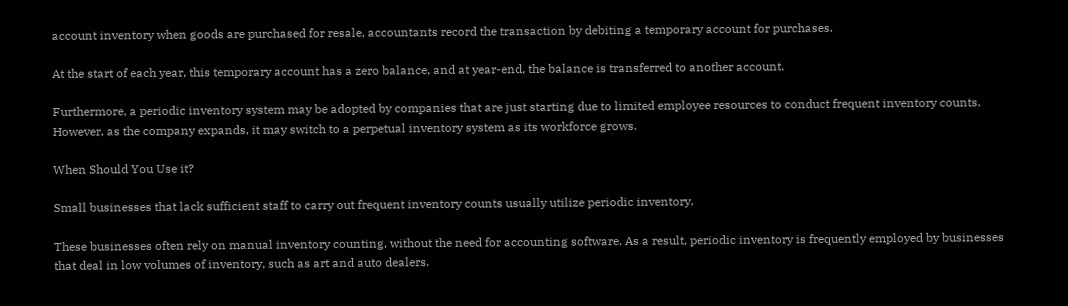account inventory when goods are purchased for resale, accountants record the transaction by debiting a temporary account for purchases.

At the start of each year, this temporary account has a zero balance, and at year-end, the balance is transferred to another account.

Furthermore, a periodic inventory system may be adopted by companies that are just starting due to limited employee resources to conduct frequent inventory counts. However, as the company expands, it may switch to a perpetual inventory system as its workforce grows.

When Should You Use it?

Small businesses that lack sufficient staff to carry out frequent inventory counts usually utilize periodic inventory.

These businesses often rely on manual inventory counting, without the need for accounting software. As a result, periodic inventory is frequently employed by businesses that deal in low volumes of inventory, such as art and auto dealers.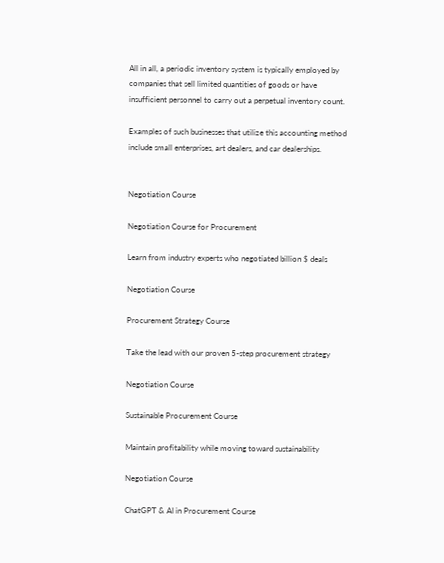All in all, a periodic inventory system is typically employed by companies that sell limited quantities of goods or have insufficient personnel to carry out a perpetual inventory count.

Examples of such businesses that utilize this accounting method include small enterprises, art dealers, and car dealerships.


Negotiation Course

Negotiation Course for Procurement

Learn from industry experts who negotiated billion $ deals

Negotiation Course

Procurement Strategy Course

Take the lead with our proven 5-step procurement strategy

Negotiation Course

Sustainable Procurement Course

Maintain profitability while moving toward sustainability

Negotiation Course

ChatGPT & AI in Procurement Course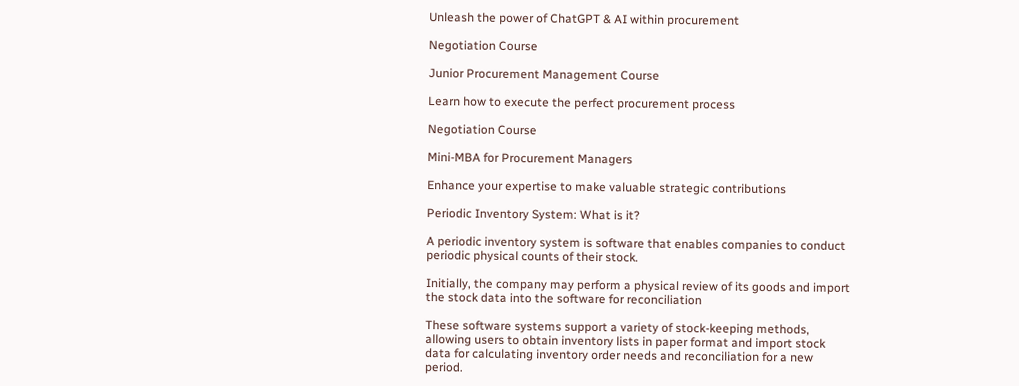Unleash the power of ChatGPT & AI within procurement

Negotiation Course

Junior Procurement Management Course

Learn how to execute the perfect procurement process

Negotiation Course

Mini-MBA for Procurement Managers

Enhance your expertise to make valuable strategic contributions

Periodic Inventory System: What is it?

A periodic inventory system is software that enables companies to conduct periodic physical counts of their stock.

Initially, the company may perform a physical review of its goods and import the stock data into the software for reconciliation

These software systems support a variety of stock-keeping methods, allowing users to obtain inventory lists in paper format and import stock data for calculating inventory order needs and reconciliation for a new period.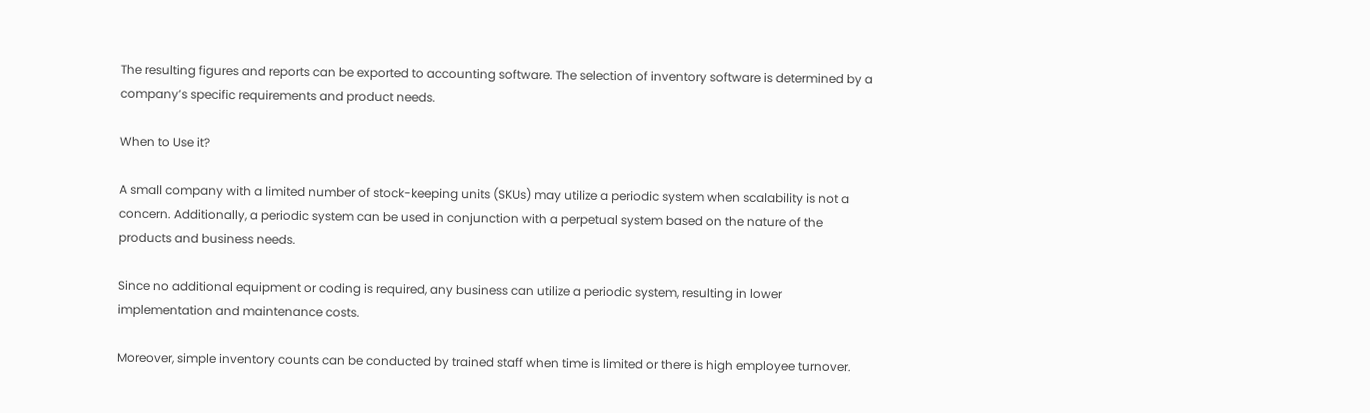The resulting figures and reports can be exported to accounting software. The selection of inventory software is determined by a company’s specific requirements and product needs.

When to Use it?

A small company with a limited number of stock-keeping units (SKUs) may utilize a periodic system when scalability is not a concern. Additionally, a periodic system can be used in conjunction with a perpetual system based on the nature of the products and business needs.

Since no additional equipment or coding is required, any business can utilize a periodic system, resulting in lower implementation and maintenance costs.

Moreover, simple inventory counts can be conducted by trained staff when time is limited or there is high employee turnover.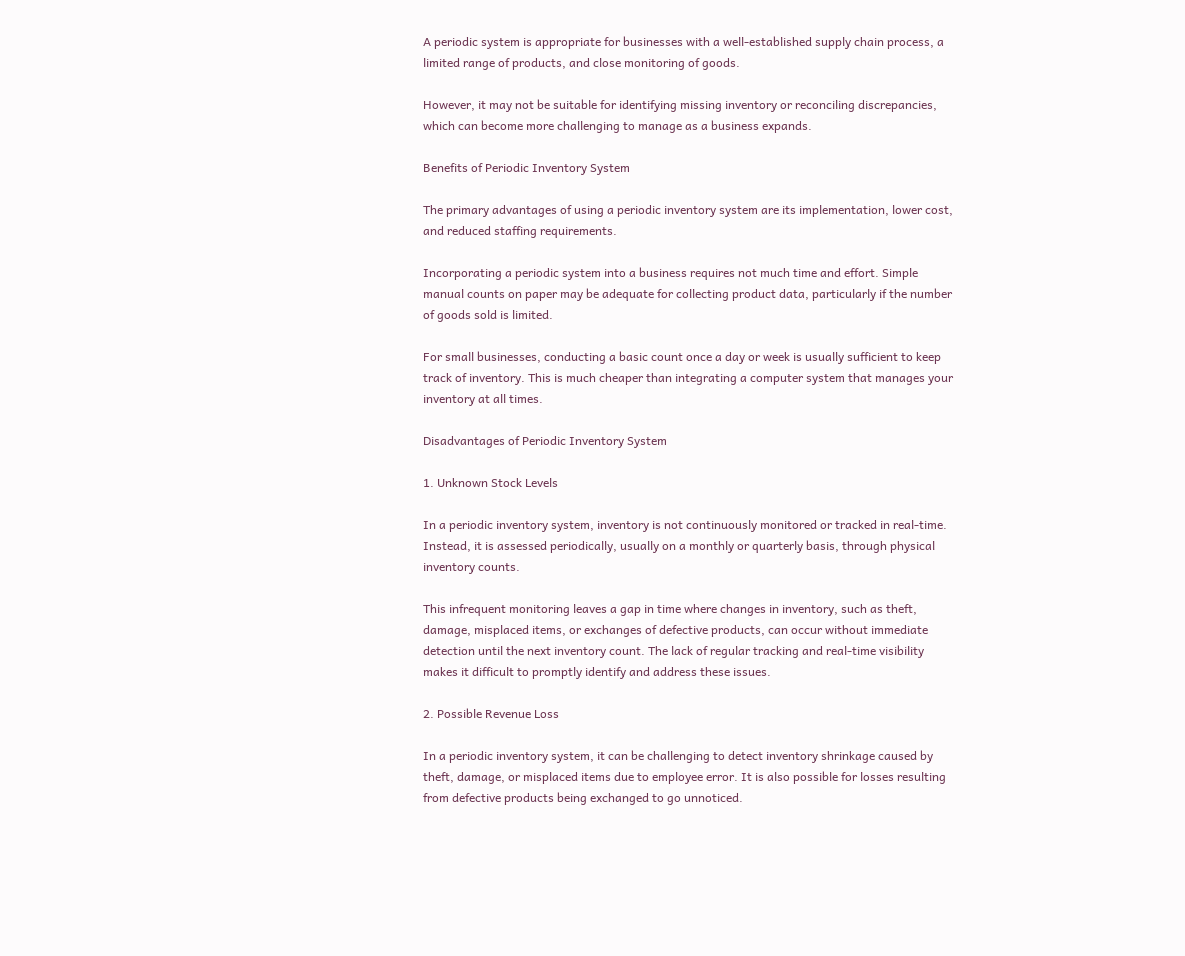A periodic system is appropriate for businesses with a well-established supply chain process, a limited range of products, and close monitoring of goods.

However, it may not be suitable for identifying missing inventory or reconciling discrepancies, which can become more challenging to manage as a business expands.

Benefits of Periodic Inventory System

The primary advantages of using a periodic inventory system are its implementation, lower cost, and reduced staffing requirements.

Incorporating a periodic system into a business requires not much time and effort. Simple manual counts on paper may be adequate for collecting product data, particularly if the number of goods sold is limited.

For small businesses, conducting a basic count once a day or week is usually sufficient to keep track of inventory. This is much cheaper than integrating a computer system that manages your inventory at all times.

Disadvantages of Periodic Inventory System

1. Unknown Stock Levels

In a periodic inventory system, inventory is not continuously monitored or tracked in real-time. Instead, it is assessed periodically, usually on a monthly or quarterly basis, through physical inventory counts.

This infrequent monitoring leaves a gap in time where changes in inventory, such as theft, damage, misplaced items, or exchanges of defective products, can occur without immediate detection until the next inventory count. The lack of regular tracking and real-time visibility makes it difficult to promptly identify and address these issues.

2. Possible Revenue Loss

In a periodic inventory system, it can be challenging to detect inventory shrinkage caused by theft, damage, or misplaced items due to employee error. It is also possible for losses resulting from defective products being exchanged to go unnoticed.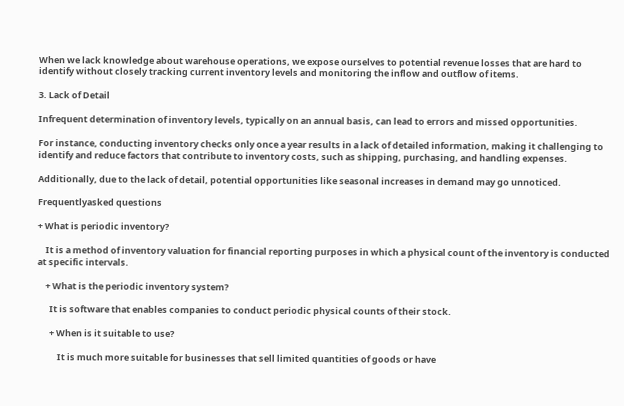When we lack knowledge about warehouse operations, we expose ourselves to potential revenue losses that are hard to identify without closely tracking current inventory levels and monitoring the inflow and outflow of items.

3. Lack of Detail

Infrequent determination of inventory levels, typically on an annual basis, can lead to errors and missed opportunities.

For instance, conducting inventory checks only once a year results in a lack of detailed information, making it challenging to identify and reduce factors that contribute to inventory costs, such as shipping, purchasing, and handling expenses.

Additionally, due to the lack of detail, potential opportunities like seasonal increases in demand may go unnoticed.

Frequentlyasked questions

+ What is periodic inventory?

    It is a method of inventory valuation for financial reporting purposes in which a physical count of the inventory is conducted at specific intervals.

    + What is the periodic inventory system?

      It is software that enables companies to conduct periodic physical counts of their stock.

      + When is it suitable to use?

          It is much more suitable for businesses that sell limited quantities of goods or have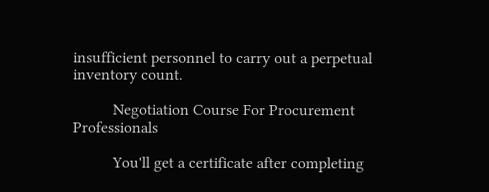insufficient personnel to carry out a perpetual inventory count.

          Negotiation Course For Procurement Professionals

          You'll get a certificate after completing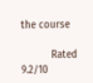the course

          Rated 9.2/10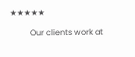★★★★★

          Our clients work at